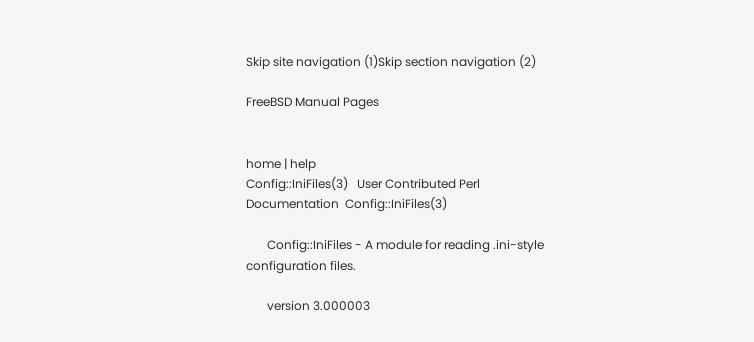Skip site navigation (1)Skip section navigation (2)

FreeBSD Manual Pages


home | help
Config::IniFiles(3)   User Contributed Perl Documentation  Config::IniFiles(3)

       Config::IniFiles - A module for reading .ini-style configuration files.

       version 3.000003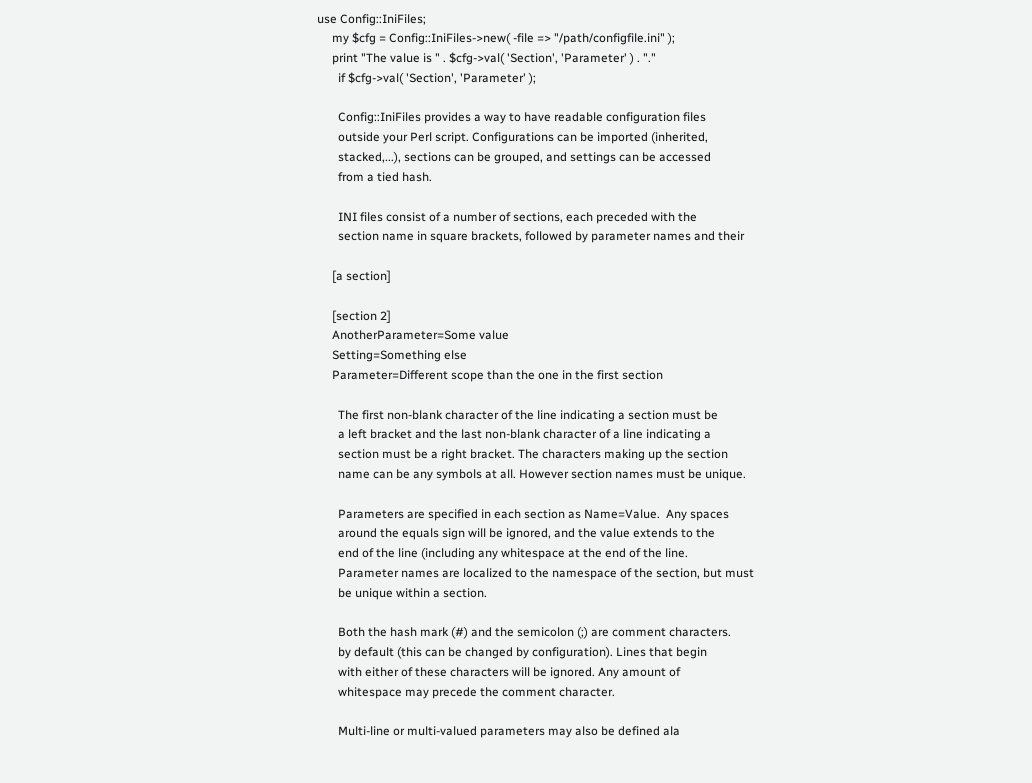use Config::IniFiles;
     my $cfg = Config::IniFiles->new( -file => "/path/configfile.ini" );
     print "The value is " . $cfg->val( 'Section', 'Parameter' ) . "."
       if $cfg->val( 'Section', 'Parameter' );

       Config::IniFiles provides a way to have readable configuration files
       outside your Perl script. Configurations can be imported (inherited,
       stacked,...), sections can be grouped, and settings can be accessed
       from a tied hash.

       INI files consist of a number of sections, each preceded with the
       section name in square brackets, followed by parameter names and their

     [a section]

     [section 2]
     AnotherParameter=Some value
     Setting=Something else
     Parameter=Different scope than the one in the first section

       The first non-blank character of the line indicating a section must be
       a left bracket and the last non-blank character of a line indicating a
       section must be a right bracket. The characters making up the section
       name can be any symbols at all. However section names must be unique.

       Parameters are specified in each section as Name=Value.  Any spaces
       around the equals sign will be ignored, and the value extends to the
       end of the line (including any whitespace at the end of the line.
       Parameter names are localized to the namespace of the section, but must
       be unique within a section.

       Both the hash mark (#) and the semicolon (;) are comment characters.
       by default (this can be changed by configuration). Lines that begin
       with either of these characters will be ignored. Any amount of
       whitespace may precede the comment character.

       Multi-line or multi-valued parameters may also be defined ala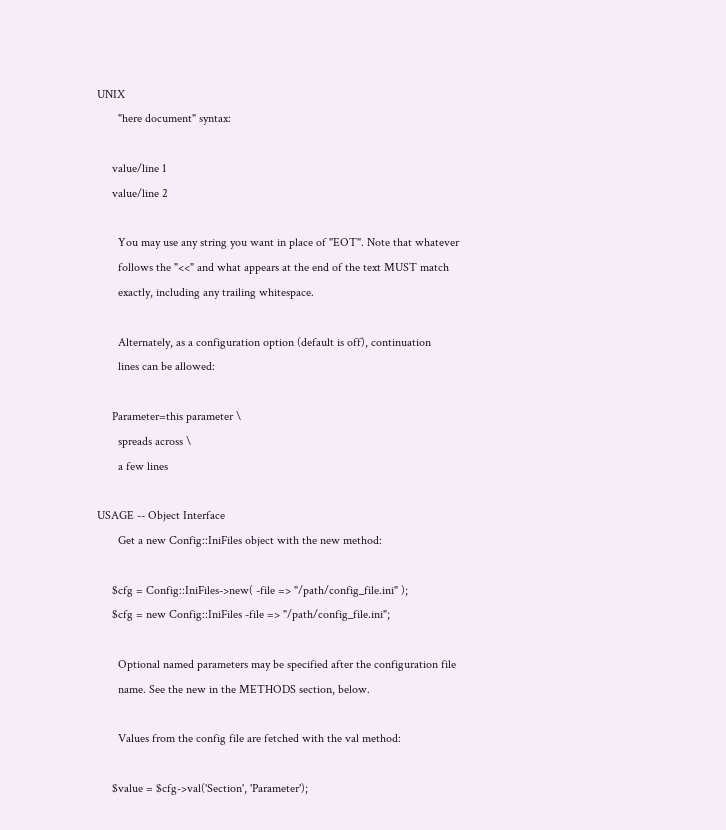UNIX
       "here document" syntax:

     value/line 1
     value/line 2

       You may use any string you want in place of "EOT". Note that whatever
       follows the "<<" and what appears at the end of the text MUST match
       exactly, including any trailing whitespace.

       Alternately, as a configuration option (default is off), continuation
       lines can be allowed:

     Parameter=this parameter \
       spreads across \
       a few lines

USAGE -- Object Interface
       Get a new Config::IniFiles object with the new method:

     $cfg = Config::IniFiles->new( -file => "/path/config_file.ini" );
     $cfg = new Config::IniFiles -file => "/path/config_file.ini";

       Optional named parameters may be specified after the configuration file
       name. See the new in the METHODS section, below.

       Values from the config file are fetched with the val method:

     $value = $cfg->val('Section', 'Parameter');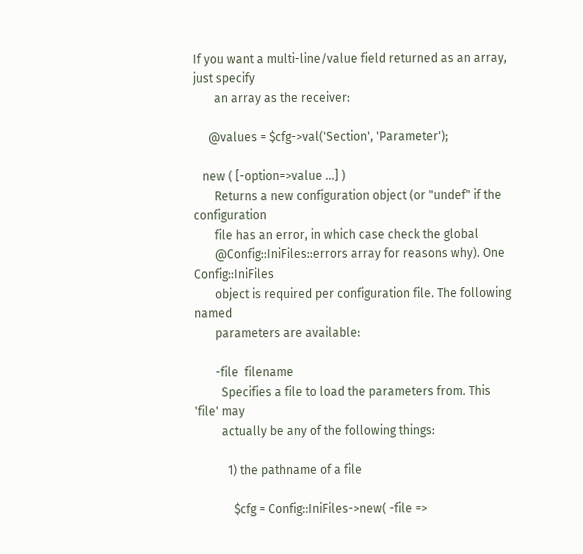If you want a multi-line/value field returned as an array, just specify
       an array as the receiver:

     @values = $cfg->val('Section', 'Parameter');

   new ( [-option=>value ...] )
       Returns a new configuration object (or "undef" if the configuration
       file has an error, in which case check the global
       @Config::IniFiles::errors array for reasons why). One Config::IniFiles
       object is required per configuration file. The following named
       parameters are available:

       -file  filename
         Specifies a file to load the parameters from. This 'file' may
         actually be any of the following things:

           1) the pathname of a file

             $cfg = Config::IniFiles->new( -file =>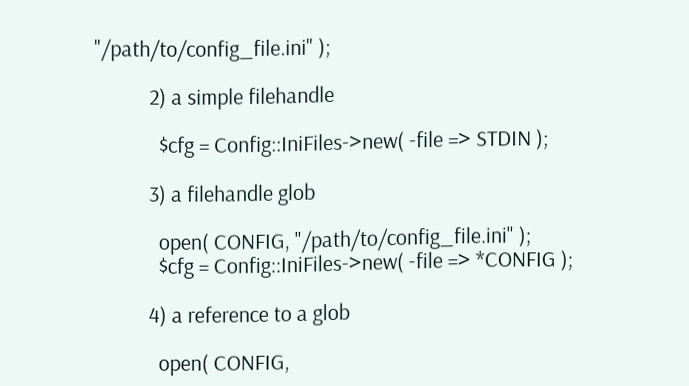"/path/to/config_file.ini" );

           2) a simple filehandle

             $cfg = Config::IniFiles->new( -file => STDIN );

           3) a filehandle glob

             open( CONFIG, "/path/to/config_file.ini" );
             $cfg = Config::IniFiles->new( -file => *CONFIG );

           4) a reference to a glob

             open( CONFIG,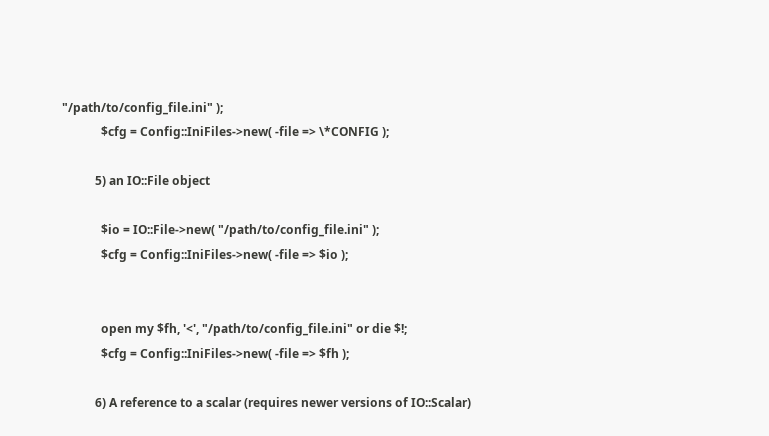"/path/to/config_file.ini" );
             $cfg = Config::IniFiles->new( -file => \*CONFIG );

           5) an IO::File object

             $io = IO::File->new( "/path/to/config_file.ini" );
             $cfg = Config::IniFiles->new( -file => $io );


             open my $fh, '<', "/path/to/config_file.ini" or die $!;
             $cfg = Config::IniFiles->new( -file => $fh );

           6) A reference to a scalar (requires newer versions of IO::Scalar)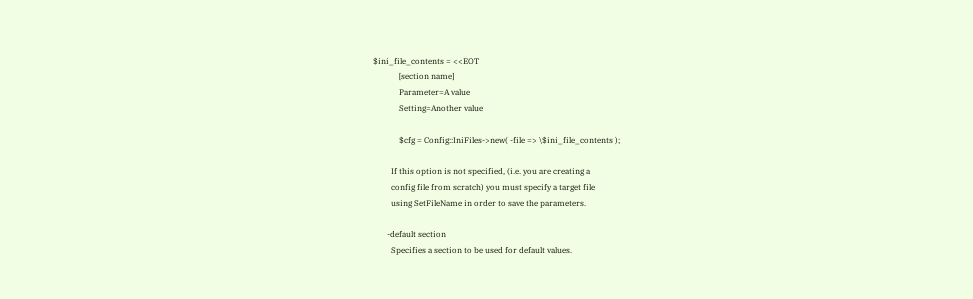$ini_file_contents = <<EOT
             [section name]
             Parameter=A value
             Setting=Another value

             $cfg = Config::IniFiles->new( -file => \$ini_file_contents );

         If this option is not specified, (i.e. you are creating a
         config file from scratch) you must specify a target file
         using SetFileName in order to save the parameters.

       -default section
         Specifies a section to be used for default values.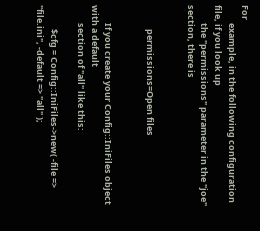For
         example, in the following configuration file, if you look up
         the "permissions" parameter in the "joe" section, there is


            permissions=Open files


         If you create your Config::IniFiles object with a default
         section of "all" like this:

            $cfg = Config::IniFiles->new( -file => "file.ini", -default => "all" );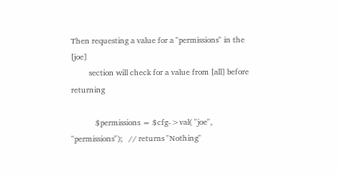Then requesting a value for a "permissions" in the [joe]
         section will check for a value from [all] before returning

            $permissions = $cfg->val( "joe", "permissions");   // returns "Nothing"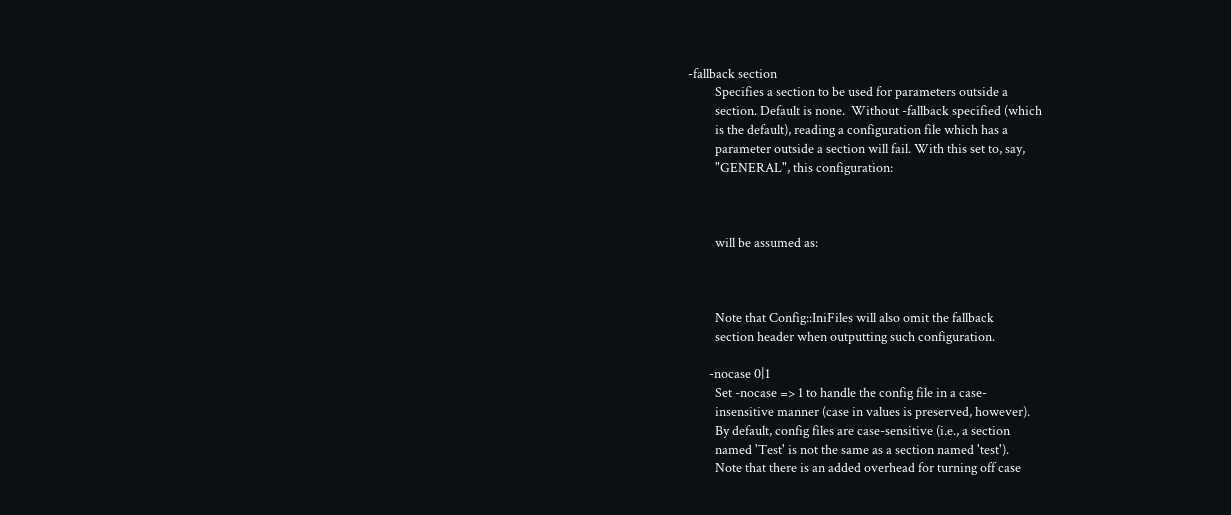-fallback section
         Specifies a section to be used for parameters outside a
         section. Default is none.  Without -fallback specified (which
         is the default), reading a configuration file which has a
         parameter outside a section will fail. With this set to, say,
         "GENERAL", this configuration:



         will be assumed as:



         Note that Config::IniFiles will also omit the fallback
         section header when outputting such configuration.

       -nocase 0|1
         Set -nocase => 1 to handle the config file in a case-
         insensitive manner (case in values is preserved, however).
         By default, config files are case-sensitive (i.e., a section
         named 'Test' is not the same as a section named 'test').
         Note that there is an added overhead for turning off case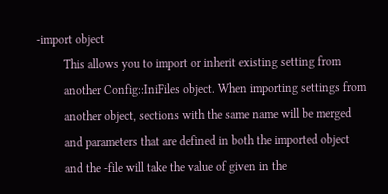-import object
         This allows you to import or inherit existing setting from
         another Config::IniFiles object. When importing settings from
         another object, sections with the same name will be merged
         and parameters that are defined in both the imported object
         and the -file will take the value of given in the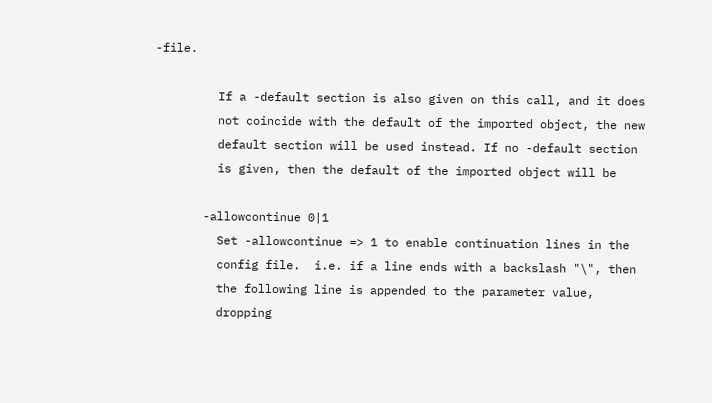-file.

         If a -default section is also given on this call, and it does
         not coincide with the default of the imported object, the new
         default section will be used instead. If no -default section
         is given, then the default of the imported object will be

       -allowcontinue 0|1
         Set -allowcontinue => 1 to enable continuation lines in the
         config file.  i.e. if a line ends with a backslash "\", then
         the following line is appended to the parameter value,
         dropping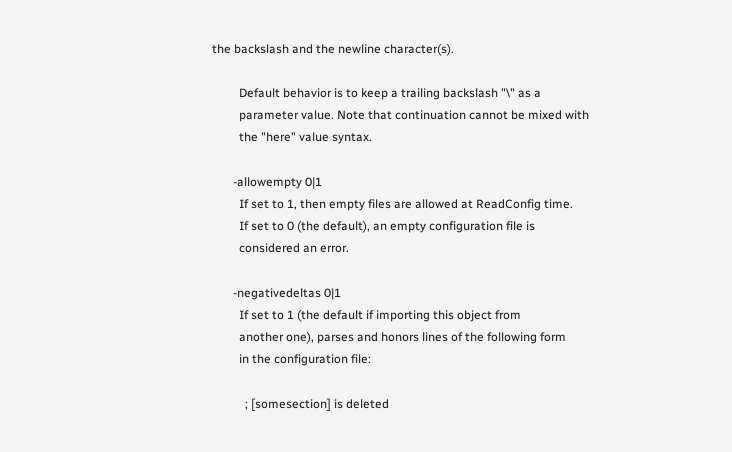the backslash and the newline character(s).

         Default behavior is to keep a trailing backslash "\" as a
         parameter value. Note that continuation cannot be mixed with
         the "here" value syntax.

       -allowempty 0|1
         If set to 1, then empty files are allowed at ReadConfig time.
         If set to 0 (the default), an empty configuration file is
         considered an error.

       -negativedeltas 0|1
         If set to 1 (the default if importing this object from
         another one), parses and honors lines of the following form
         in the configuration file:

           ; [somesection] is deleted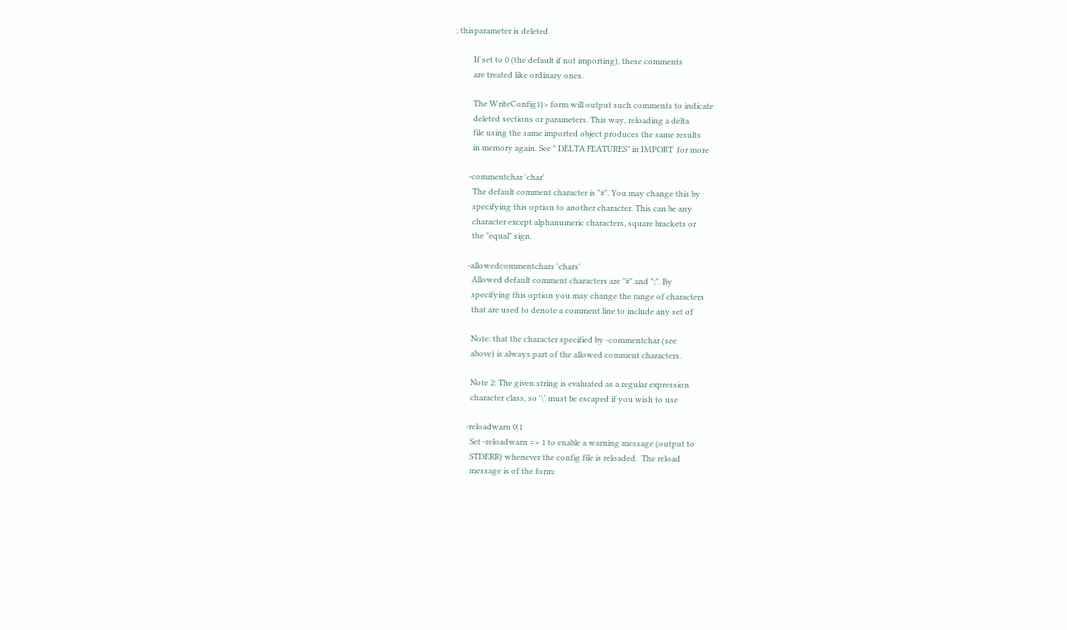; thisparameter is deleted

         If set to 0 (the default if not importing), these comments
         are treated like ordinary ones.

         The WriteConfig1)> form will output such comments to indicate
         deleted sections or parameters. This way, reloading a delta
         file using the same imported object produces the same results
         in memory again. See " DELTA FEATURES" in IMPORT  for more

       -commentchar 'char'
         The default comment character is "#". You may change this by
         specifying this option to another character. This can be any
         character except alphanumeric characters, square brackets or
         the "equal" sign.

       -allowedcommentchars 'chars'
         Allowed default comment characters are "#" and ";". By
         specifying this option you may change the range of characters
         that are used to denote a comment line to include any set of

         Note: that the character specified by -commentchar (see
         above) is always part of the allowed comment characters.

         Note 2: The given string is evaluated as a regular expression
         character class, so '\' must be escaped if you wish to use

       -reloadwarn 0|1
         Set -reloadwarn => 1 to enable a warning message (output to
         STDERR) whenever the config file is reloaded.  The reload
         message is of the form: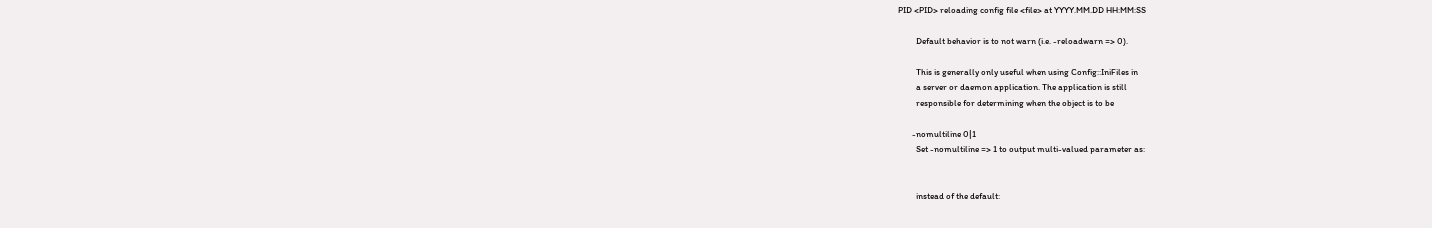PID <PID> reloading config file <file> at YYYY.MM.DD HH:MM:SS

         Default behavior is to not warn (i.e. -reloadwarn => 0).

         This is generally only useful when using Config::IniFiles in
         a server or daemon application. The application is still
         responsible for determining when the object is to be

       -nomultiline 0|1
         Set -nomultiline => 1 to output multi-valued parameter as:


         instead of the default: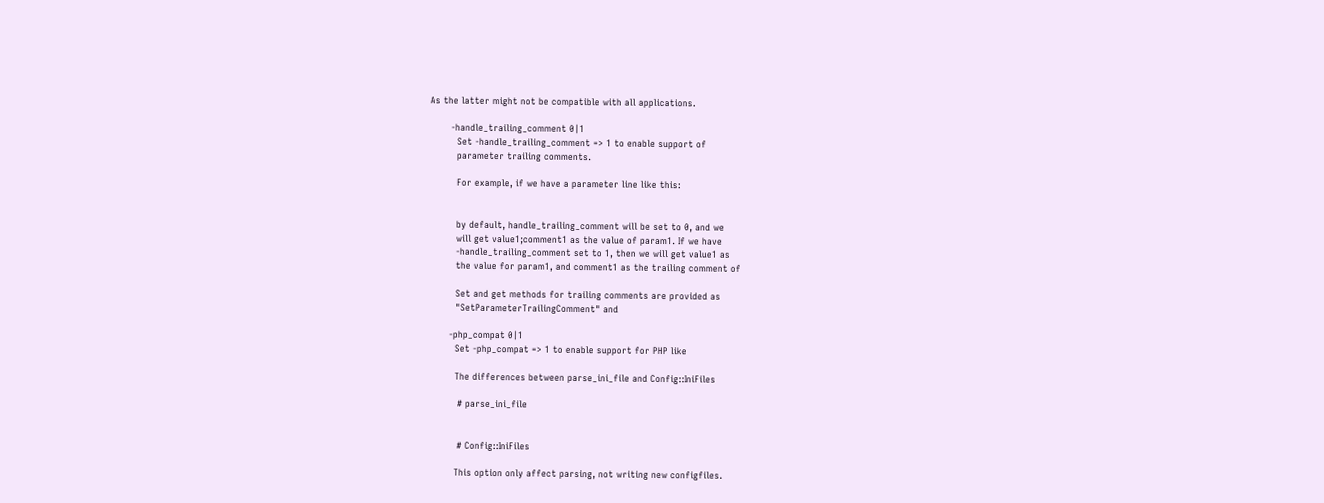As the latter might not be compatible with all applications.

       -handle_trailing_comment 0|1
         Set -handle_trailing_comment => 1 to enable support of
         parameter trailing comments.

         For example, if we have a parameter line like this:


         by default, handle_trailing_comment will be set to 0, and we
         will get value1;comment1 as the value of param1. If we have
         -handle_trailing_comment set to 1, then we will get value1 as
         the value for param1, and comment1 as the trailing comment of

         Set and get methods for trailing comments are provided as
         "SetParameterTrailingComment" and

       -php_compat 0|1
         Set -php_compat => 1 to enable support for PHP like

         The differences between parse_ini_file and Config::IniFiles

          # parse_ini_file


          # Config::IniFiles

         This option only affect parsing, not writing new configfiles.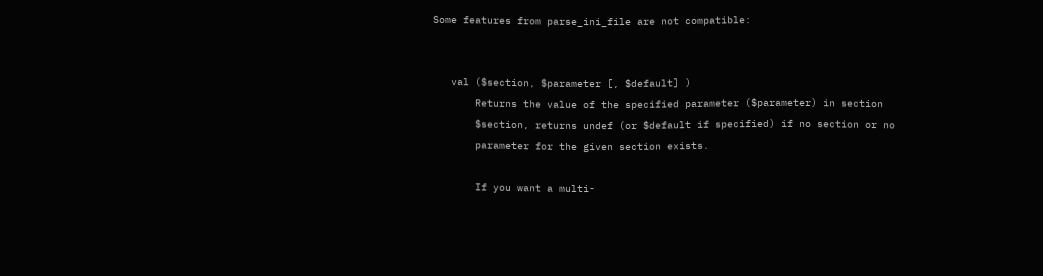Some features from parse_ini_file are not compatible:


   val ($section, $parameter [, $default] )
       Returns the value of the specified parameter ($parameter) in section
       $section, returns undef (or $default if specified) if no section or no
       parameter for the given section exists.

       If you want a multi-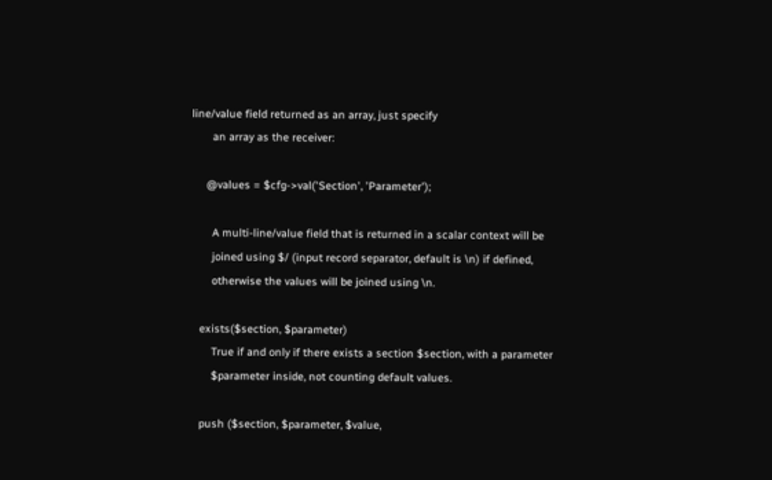line/value field returned as an array, just specify
       an array as the receiver:

     @values = $cfg->val('Section', 'Parameter');

       A multi-line/value field that is returned in a scalar context will be
       joined using $/ (input record separator, default is \n) if defined,
       otherwise the values will be joined using \n.

   exists($section, $parameter)
       True if and only if there exists a section $section, with a parameter
       $parameter inside, not counting default values.

   push ($section, $parameter, $value,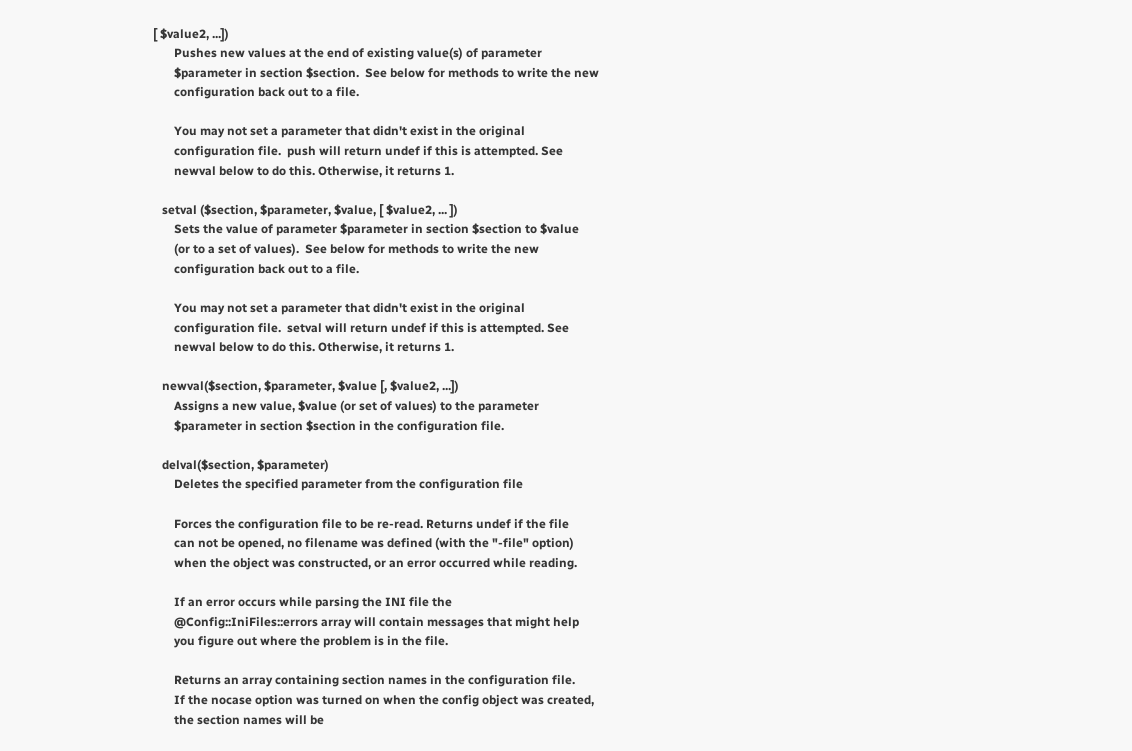[ $value2, ...])
       Pushes new values at the end of existing value(s) of parameter
       $parameter in section $section.  See below for methods to write the new
       configuration back out to a file.

       You may not set a parameter that didn't exist in the original
       configuration file.  push will return undef if this is attempted. See
       newval below to do this. Otherwise, it returns 1.

   setval ($section, $parameter, $value, [ $value2, ... ])
       Sets the value of parameter $parameter in section $section to $value
       (or to a set of values).  See below for methods to write the new
       configuration back out to a file.

       You may not set a parameter that didn't exist in the original
       configuration file.  setval will return undef if this is attempted. See
       newval below to do this. Otherwise, it returns 1.

   newval($section, $parameter, $value [, $value2, ...])
       Assigns a new value, $value (or set of values) to the parameter
       $parameter in section $section in the configuration file.

   delval($section, $parameter)
       Deletes the specified parameter from the configuration file

       Forces the configuration file to be re-read. Returns undef if the file
       can not be opened, no filename was defined (with the "-file" option)
       when the object was constructed, or an error occurred while reading.

       If an error occurs while parsing the INI file the
       @Config::IniFiles::errors array will contain messages that might help
       you figure out where the problem is in the file.

       Returns an array containing section names in the configuration file.
       If the nocase option was turned on when the config object was created,
       the section names will be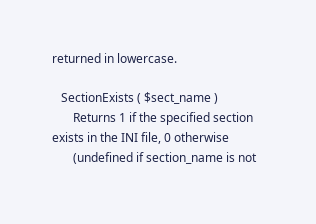returned in lowercase.

   SectionExists ( $sect_name )
       Returns 1 if the specified section exists in the INI file, 0 otherwise
       (undefined if section_name is not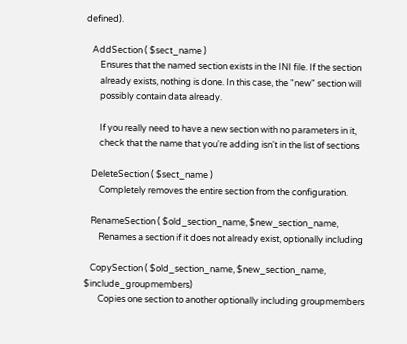defined).

   AddSection ( $sect_name )
       Ensures that the named section exists in the INI file. If the section
       already exists, nothing is done. In this case, the "new" section will
       possibly contain data already.

       If you really need to have a new section with no parameters in it,
       check that the name that you're adding isn't in the list of sections

   DeleteSection ( $sect_name )
       Completely removes the entire section from the configuration.

   RenameSection ( $old_section_name, $new_section_name,
       Renames a section if it does not already exist, optionally including

   CopySection ( $old_section_name, $new_section_name, $include_groupmembers)
       Copies one section to another optionally including groupmembers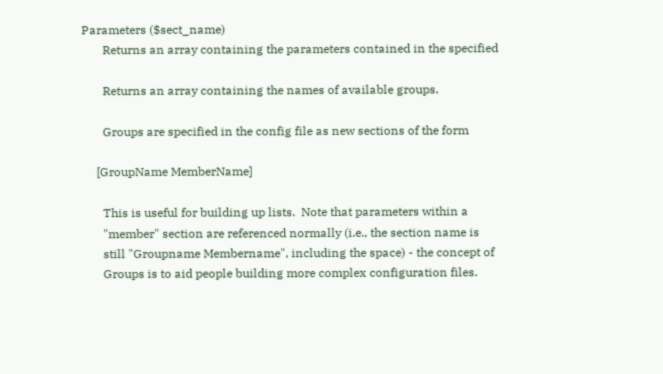Parameters ($sect_name)
       Returns an array containing the parameters contained in the specified

       Returns an array containing the names of available groups.

       Groups are specified in the config file as new sections of the form

     [GroupName MemberName]

       This is useful for building up lists.  Note that parameters within a
       "member" section are referenced normally (i.e., the section name is
       still "Groupname Membername", including the space) - the concept of
       Groups is to aid people building more complex configuration files.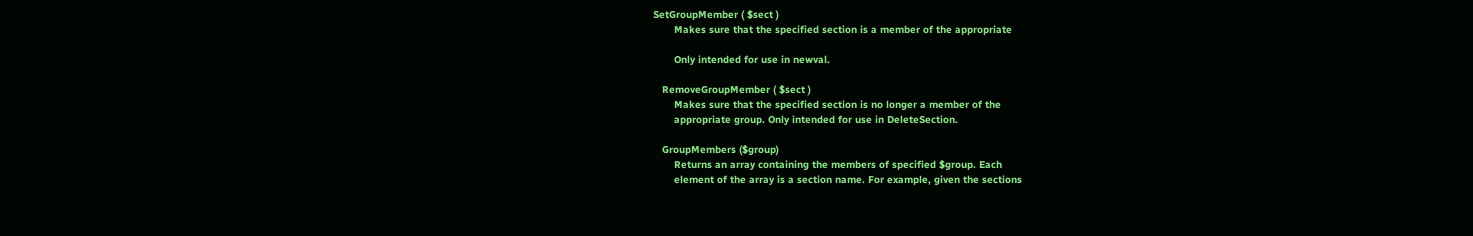SetGroupMember ( $sect )
       Makes sure that the specified section is a member of the appropriate

       Only intended for use in newval.

   RemoveGroupMember ( $sect )
       Makes sure that the specified section is no longer a member of the
       appropriate group. Only intended for use in DeleteSection.

   GroupMembers ($group)
       Returns an array containing the members of specified $group. Each
       element of the array is a section name. For example, given the sections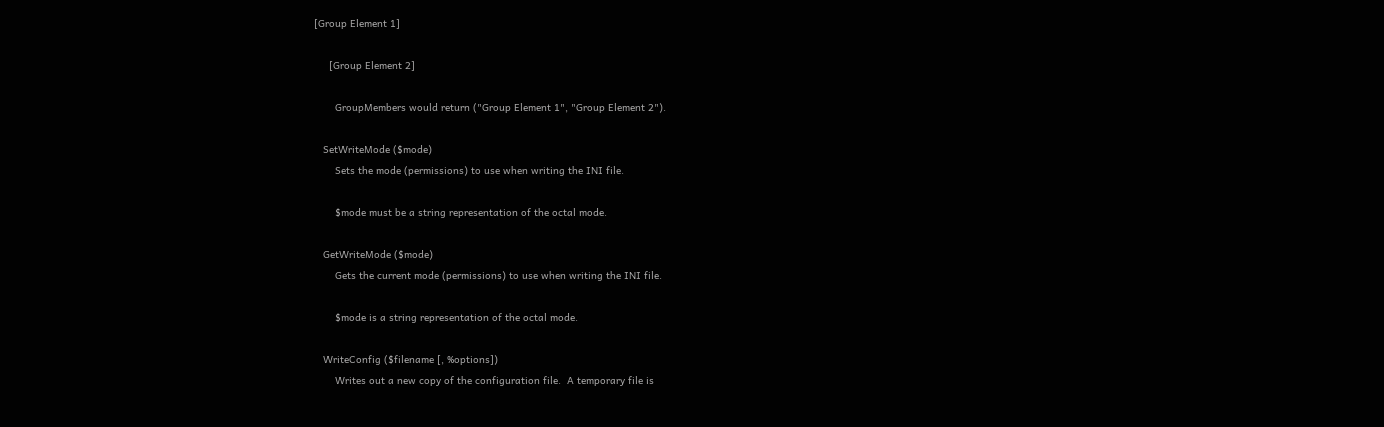[Group Element 1]

     [Group Element 2]

       GroupMembers would return ("Group Element 1", "Group Element 2").

   SetWriteMode ($mode)
       Sets the mode (permissions) to use when writing the INI file.

       $mode must be a string representation of the octal mode.

   GetWriteMode ($mode)
       Gets the current mode (permissions) to use when writing the INI file.

       $mode is a string representation of the octal mode.

   WriteConfig ($filename [, %options])
       Writes out a new copy of the configuration file.  A temporary file is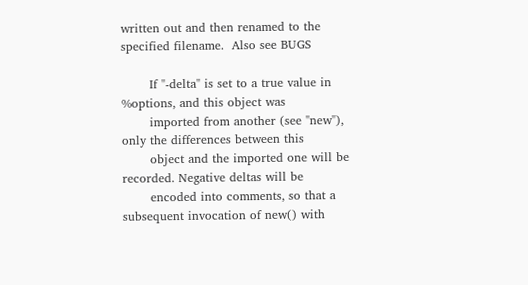written out and then renamed to the specified filename.  Also see BUGS

       If "-delta" is set to a true value in %options, and this object was
       imported from another (see "new"), only the differences between this
       object and the imported one will be recorded. Negative deltas will be
       encoded into comments, so that a subsequent invocation of new() with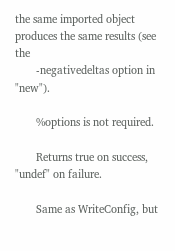the same imported object produces the same results (see the
       -negativedeltas option in "new").

       %options is not required.

       Returns true on success, "undef" on failure.

       Same as WriteConfig, but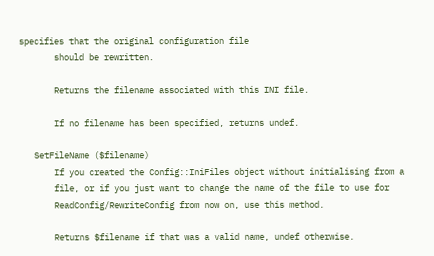specifies that the original configuration file
       should be rewritten.

       Returns the filename associated with this INI file.

       If no filename has been specified, returns undef.

   SetFileName ($filename)
       If you created the Config::IniFiles object without initialising from a
       file, or if you just want to change the name of the file to use for
       ReadConfig/RewriteConfig from now on, use this method.

       Returns $filename if that was a valid name, undef otherwise.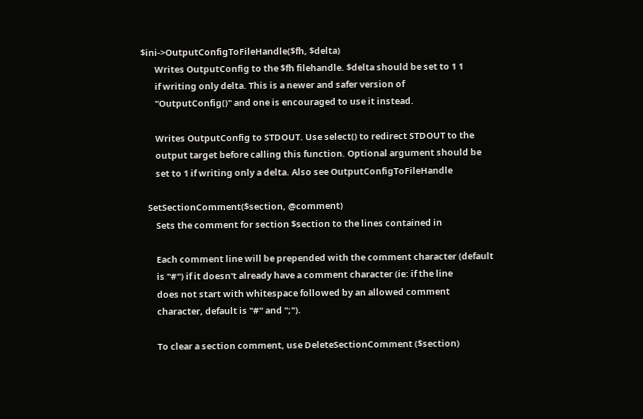$ini->OutputConfigToFileHandle($fh, $delta)
       Writes OutputConfig to the $fh filehandle. $delta should be set to 1 1
       if writing only delta. This is a newer and safer version of
       "OutputConfig()" and one is encouraged to use it instead.

       Writes OutputConfig to STDOUT. Use select() to redirect STDOUT to the
       output target before calling this function. Optional argument should be
       set to 1 if writing only a delta. Also see OutputConfigToFileHandle

   SetSectionComment($section, @comment)
       Sets the comment for section $section to the lines contained in

       Each comment line will be prepended with the comment character (default
       is "#") if it doesn't already have a comment character (ie: if the line
       does not start with whitespace followed by an allowed comment
       character, default is "#" and ";").

       To clear a section comment, use DeleteSectionComment ($section)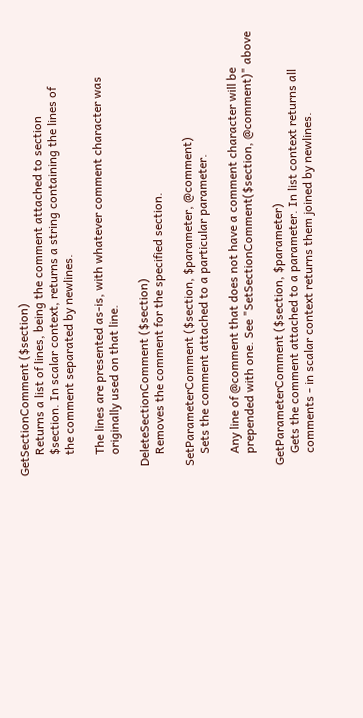GetSectionComment ($section)
       Returns a list of lines, being the comment attached to section
       $section. In scalar context, returns a string containing the lines of
       the comment separated by newlines.

       The lines are presented as-is, with whatever comment character was
       originally used on that line.

   DeleteSectionComment ($section)
       Removes the comment for the specified section.

   SetParameterComment ($section, $parameter, @comment)
       Sets the comment attached to a particular parameter.

       Any line of @comment that does not have a comment character will be
       prepended with one. See "SetSectionComment($section, @comment)" above

   GetParameterComment ($section, $parameter)
       Gets the comment attached to a parameter. In list context returns all
       comments - in scalar context returns them joined by newlines.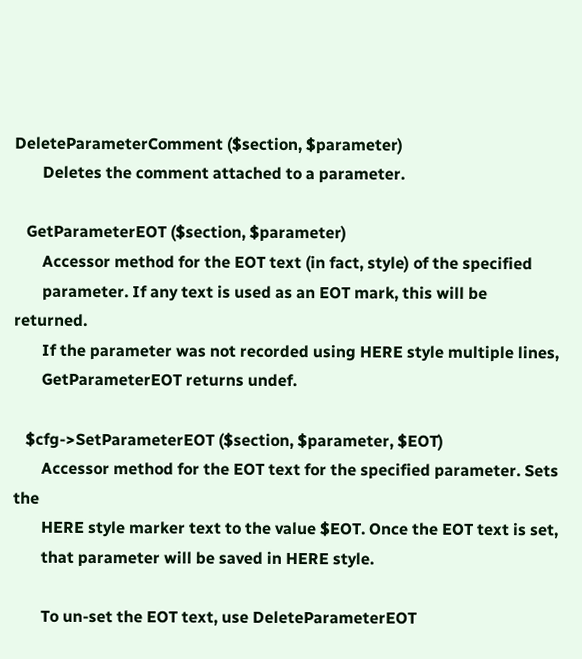DeleteParameterComment ($section, $parameter)
       Deletes the comment attached to a parameter.

   GetParameterEOT ($section, $parameter)
       Accessor method for the EOT text (in fact, style) of the specified
       parameter. If any text is used as an EOT mark, this will be returned.
       If the parameter was not recorded using HERE style multiple lines,
       GetParameterEOT returns undef.

   $cfg->SetParameterEOT ($section, $parameter, $EOT)
       Accessor method for the EOT text for the specified parameter. Sets the
       HERE style marker text to the value $EOT. Once the EOT text is set,
       that parameter will be saved in HERE style.

       To un-set the EOT text, use DeleteParameterEOT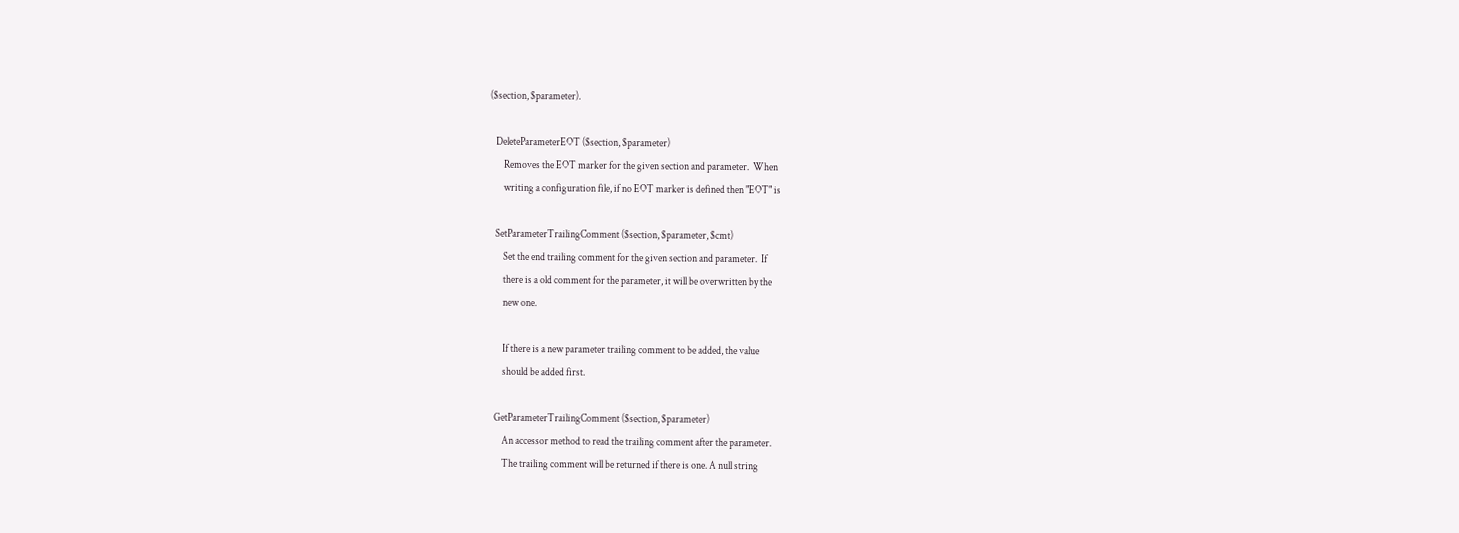($section, $parameter).

   DeleteParameterEOT ($section, $parameter)
       Removes the EOT marker for the given section and parameter.  When
       writing a configuration file, if no EOT marker is defined then "EOT" is

   SetParameterTrailingComment ($section, $parameter, $cmt)
       Set the end trailing comment for the given section and parameter.  If
       there is a old comment for the parameter, it will be overwritten by the
       new one.

       If there is a new parameter trailing comment to be added, the value
       should be added first.

   GetParameterTrailingComment ($section, $parameter)
       An accessor method to read the trailing comment after the parameter.
       The trailing comment will be returned if there is one. A null string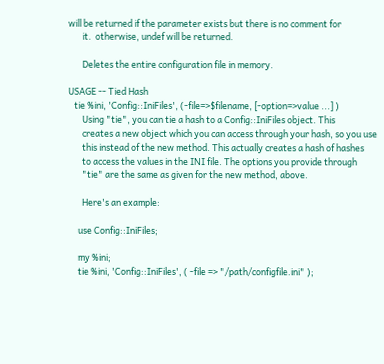will be returned if the parameter exists but there is no comment for
       it.  otherwise, undef will be returned.

       Deletes the entire configuration file in memory.

USAGE -- Tied Hash
   tie %ini, 'Config::IniFiles', (-file=>$filename, [-option=>value ...] )
       Using "tie", you can tie a hash to a Config::IniFiles object. This
       creates a new object which you can access through your hash, so you use
       this instead of the new method. This actually creates a hash of hashes
       to access the values in the INI file. The options you provide through
       "tie" are the same as given for the new method, above.

       Here's an example:

     use Config::IniFiles;

     my %ini;
     tie %ini, 'Config::IniFiles', ( -file => "/path/configfile.ini" );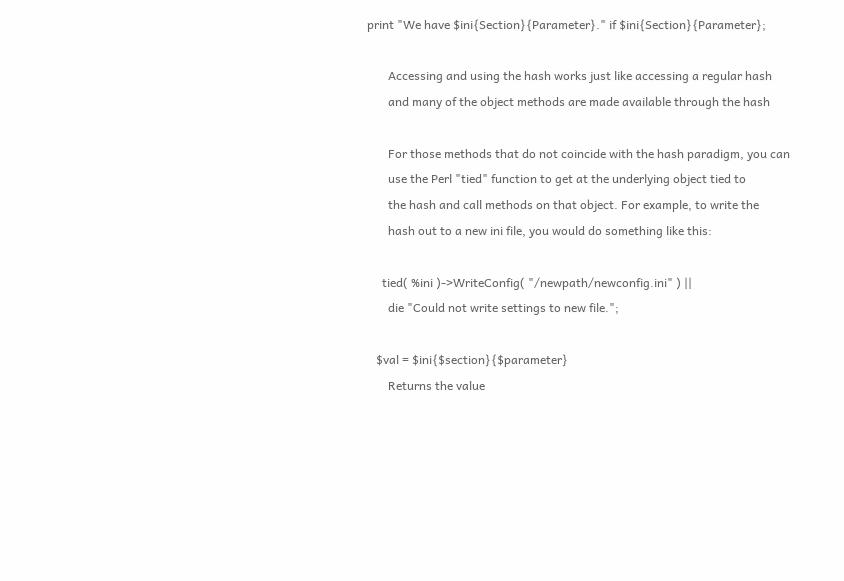print "We have $ini{Section}{Parameter}." if $ini{Section}{Parameter};

       Accessing and using the hash works just like accessing a regular hash
       and many of the object methods are made available through the hash

       For those methods that do not coincide with the hash paradigm, you can
       use the Perl "tied" function to get at the underlying object tied to
       the hash and call methods on that object. For example, to write the
       hash out to a new ini file, you would do something like this:

     tied( %ini )->WriteConfig( "/newpath/newconfig.ini" ) ||
       die "Could not write settings to new file.";

   $val = $ini{$section}{$parameter}
       Returns the value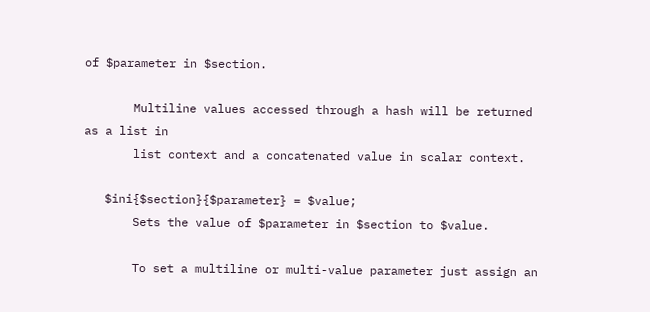of $parameter in $section.

       Multiline values accessed through a hash will be returned as a list in
       list context and a concatenated value in scalar context.

   $ini{$section}{$parameter} = $value;
       Sets the value of $parameter in $section to $value.

       To set a multiline or multi-value parameter just assign an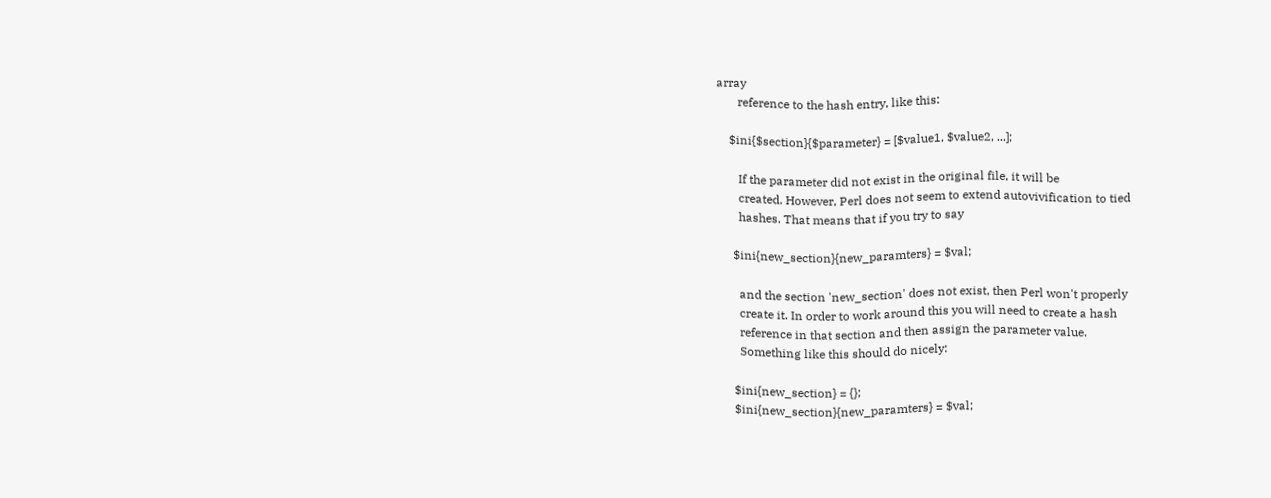array
       reference to the hash entry, like this:

    $ini{$section}{$parameter} = [$value1, $value2, ...];

       If the parameter did not exist in the original file, it will be
       created. However, Perl does not seem to extend autovivification to tied
       hashes. That means that if you try to say

     $ini{new_section}{new_paramters} = $val;

       and the section 'new_section' does not exist, then Perl won't properly
       create it. In order to work around this you will need to create a hash
       reference in that section and then assign the parameter value.
       Something like this should do nicely:

     $ini{new_section} = {};
     $ini{new_section}{new_paramters} = $val;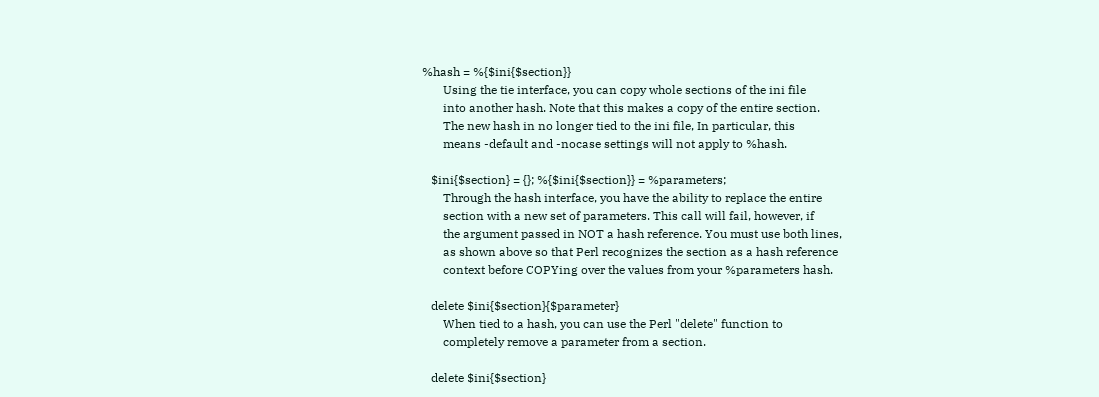%hash = %{$ini{$section}}
       Using the tie interface, you can copy whole sections of the ini file
       into another hash. Note that this makes a copy of the entire section.
       The new hash in no longer tied to the ini file, In particular, this
       means -default and -nocase settings will not apply to %hash.

   $ini{$section} = {}; %{$ini{$section}} = %parameters;
       Through the hash interface, you have the ability to replace the entire
       section with a new set of parameters. This call will fail, however, if
       the argument passed in NOT a hash reference. You must use both lines,
       as shown above so that Perl recognizes the section as a hash reference
       context before COPYing over the values from your %parameters hash.

   delete $ini{$section}{$parameter}
       When tied to a hash, you can use the Perl "delete" function to
       completely remove a parameter from a section.

   delete $ini{$section}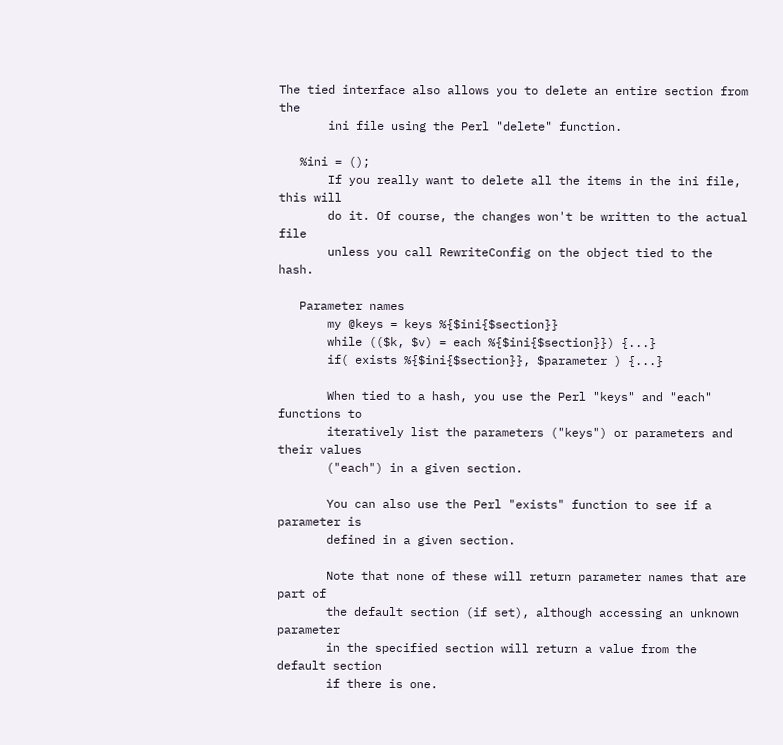The tied interface also allows you to delete an entire section from the
       ini file using the Perl "delete" function.

   %ini = ();
       If you really want to delete all the items in the ini file, this will
       do it. Of course, the changes won't be written to the actual file
       unless you call RewriteConfig on the object tied to the hash.

   Parameter names
       my @keys = keys %{$ini{$section}}
       while (($k, $v) = each %{$ini{$section}}) {...}
       if( exists %{$ini{$section}}, $parameter ) {...}

       When tied to a hash, you use the Perl "keys" and "each" functions to
       iteratively list the parameters ("keys") or parameters and their values
       ("each") in a given section.

       You can also use the Perl "exists" function to see if a parameter is
       defined in a given section.

       Note that none of these will return parameter names that are part of
       the default section (if set), although accessing an unknown parameter
       in the specified section will return a value from the default section
       if there is one.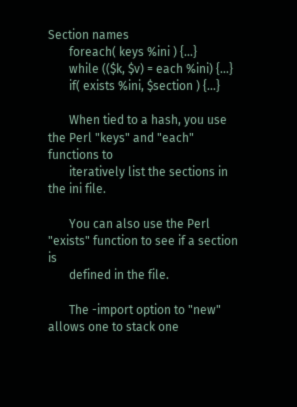Section names
       foreach( keys %ini ) {...}
       while (($k, $v) = each %ini) {...}
       if( exists %ini, $section ) {...}

       When tied to a hash, you use the Perl "keys" and "each" functions to
       iteratively list the sections in the ini file.

       You can also use the Perl "exists" function to see if a section is
       defined in the file.

       The -import option to "new" allows one to stack one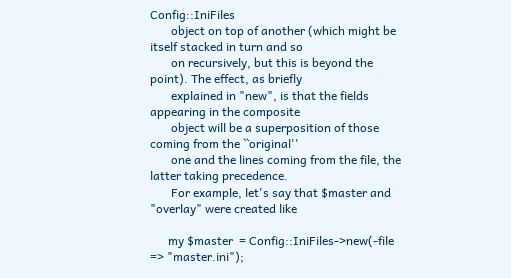Config::IniFiles
       object on top of another (which might be itself stacked in turn and so
       on recursively, but this is beyond the point). The effect, as briefly
       explained in "new", is that the fields appearing in the composite
       object will be a superposition of those coming from the ``original''
       one and the lines coming from the file, the latter taking precedence.
       For example, let's say that $master and "overlay" were created like

      my $master  = Config::IniFiles->new(-file => "master.ini");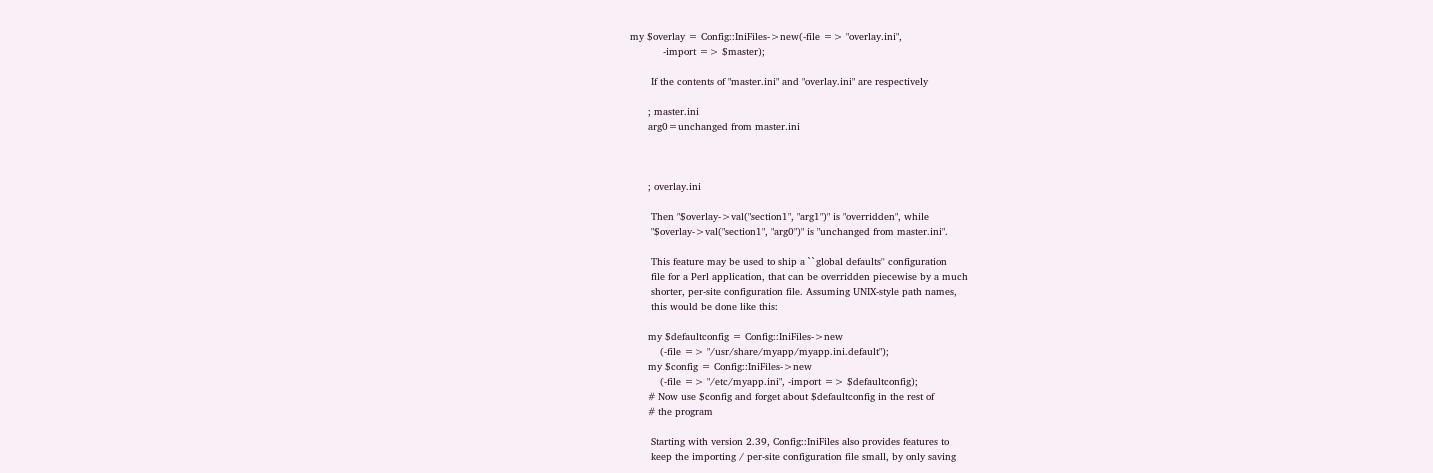my $overlay = Config::IniFiles->new(-file => "overlay.ini",
           -import => $master);

       If the contents of "master.ini" and "overlay.ini" are respectively

      ; master.ini
      arg0=unchanged from master.ini



      ; overlay.ini

       Then "$overlay->val("section1", "arg1")" is "overridden", while
       "$overlay->val("section1", "arg0")" is "unchanged from master.ini".

       This feature may be used to ship a ``global defaults'' configuration
       file for a Perl application, that can be overridden piecewise by a much
       shorter, per-site configuration file. Assuming UNIX-style path names,
       this would be done like this:

      my $defaultconfig = Config::IniFiles->new
          (-file => "/usr/share/myapp/myapp.ini.default");
      my $config = Config::IniFiles->new
          (-file => "/etc/myapp.ini", -import => $defaultconfig);
      # Now use $config and forget about $defaultconfig in the rest of
      # the program

       Starting with version 2.39, Config::IniFiles also provides features to
       keep the importing / per-site configuration file small, by only saving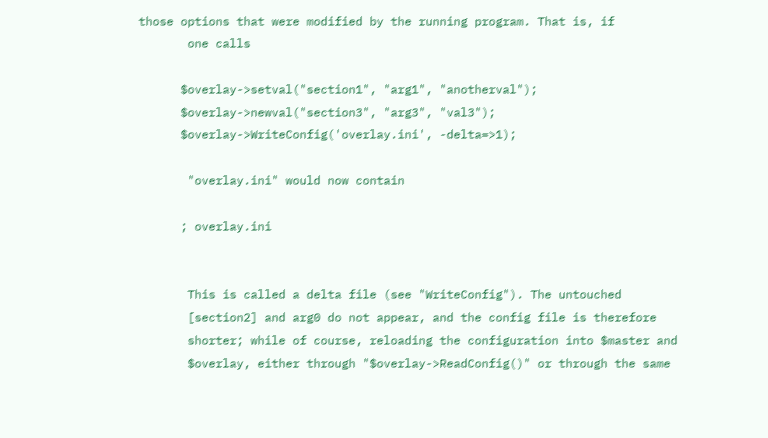those options that were modified by the running program. That is, if
       one calls

      $overlay->setval("section1", "arg1", "anotherval");
      $overlay->newval("section3", "arg3", "val3");
      $overlay->WriteConfig('overlay.ini', -delta=>1);

       "overlay.ini" would now contain

      ; overlay.ini


       This is called a delta file (see "WriteConfig"). The untouched
       [section2] and arg0 do not appear, and the config file is therefore
       shorter; while of course, reloading the configuration into $master and
       $overlay, either through "$overlay->ReadConfig()" or through the same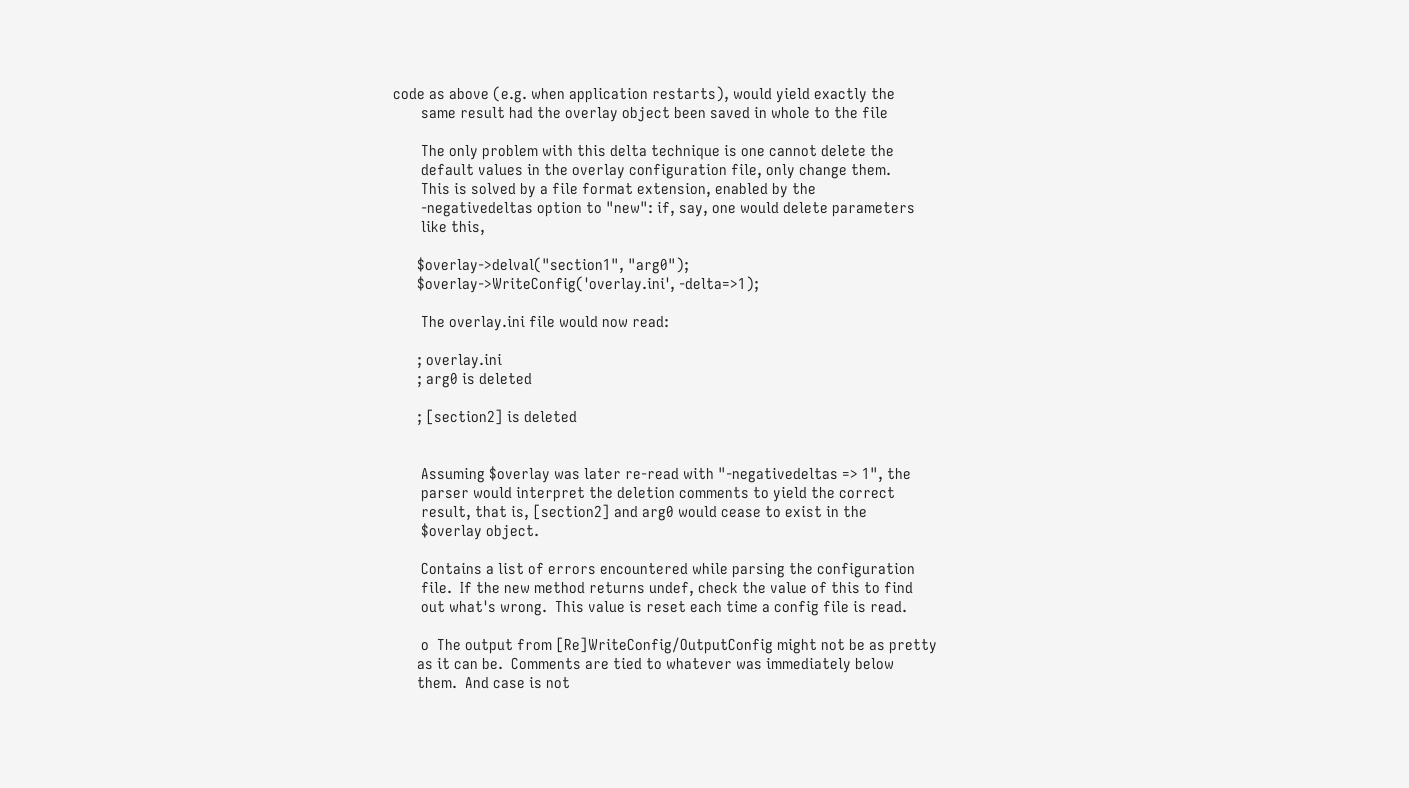code as above (e.g. when application restarts), would yield exactly the
       same result had the overlay object been saved in whole to the file

       The only problem with this delta technique is one cannot delete the
       default values in the overlay configuration file, only change them.
       This is solved by a file format extension, enabled by the
       -negativedeltas option to "new": if, say, one would delete parameters
       like this,

      $overlay->delval("section1", "arg0");
      $overlay->WriteConfig('overlay.ini', -delta=>1);

       The overlay.ini file would now read:

      ; overlay.ini
      ; arg0 is deleted

      ; [section2] is deleted


       Assuming $overlay was later re-read with "-negativedeltas => 1", the
       parser would interpret the deletion comments to yield the correct
       result, that is, [section2] and arg0 would cease to exist in the
       $overlay object.

       Contains a list of errors encountered while parsing the configuration
       file.  If the new method returns undef, check the value of this to find
       out what's wrong.  This value is reset each time a config file is read.

       o  The output from [Re]WriteConfig/OutputConfig might not be as pretty
      as it can be.  Comments are tied to whatever was immediately below
      them.  And case is not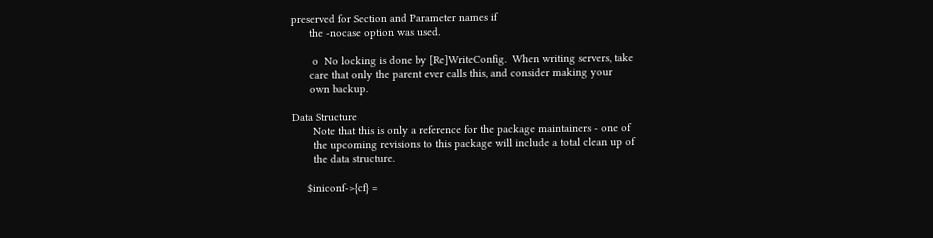preserved for Section and Parameter names if
      the -nocase option was used.

       o  No locking is done by [Re]WriteConfig.  When writing servers, take
      care that only the parent ever calls this, and consider making your
      own backup.

Data Structure
       Note that this is only a reference for the package maintainers - one of
       the upcoming revisions to this package will include a total clean up of
       the data structure.

     $iniconf->{cf} =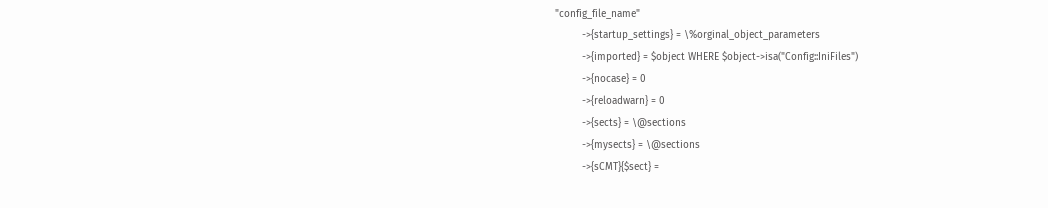"config_file_name"
         ->{startup_settings} = \%orginal_object_parameters
         ->{imported} = $object WHERE $object->isa("Config::IniFiles")
         ->{nocase} = 0
         ->{reloadwarn} = 0
         ->{sects} = \@sections
         ->{mysects} = \@sections
         ->{sCMT}{$sect} =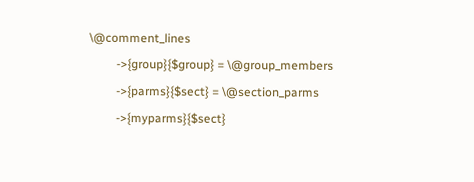\@comment_lines
         ->{group}{$group} = \@group_members
         ->{parms}{$sect} = \@section_parms
         ->{myparms}{$sect}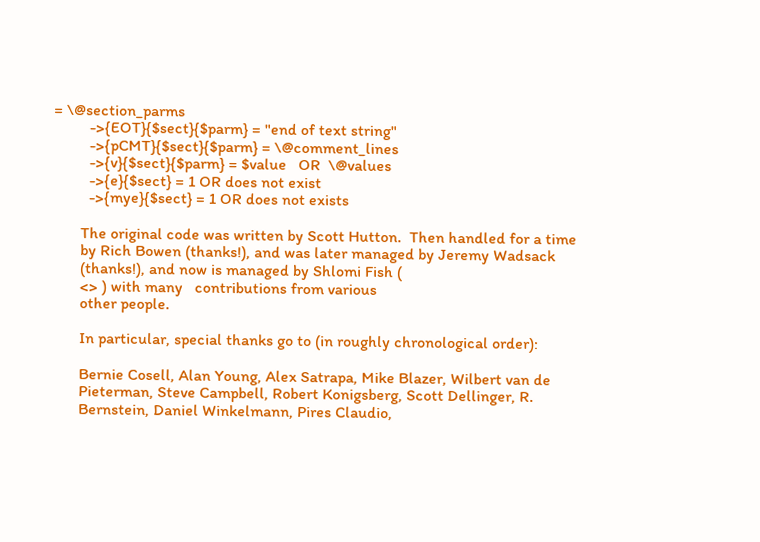= \@section_parms
         ->{EOT}{$sect}{$parm} = "end of text string"
         ->{pCMT}{$sect}{$parm} = \@comment_lines
         ->{v}{$sect}{$parm} = $value   OR  \@values
         ->{e}{$sect} = 1 OR does not exist
         ->{mye}{$sect} = 1 OR does not exists

       The original code was written by Scott Hutton.  Then handled for a time
       by Rich Bowen (thanks!), and was later managed by Jeremy Wadsack
       (thanks!), and now is managed by Shlomi Fish (
       <> ) with many   contributions from various
       other people.

       In particular, special thanks go to (in roughly chronological order):

       Bernie Cosell, Alan Young, Alex Satrapa, Mike Blazer, Wilbert van de
       Pieterman, Steve Campbell, Robert Konigsberg, Scott Dellinger, R.
       Bernstein, Daniel Winkelmann, Pires Claudio,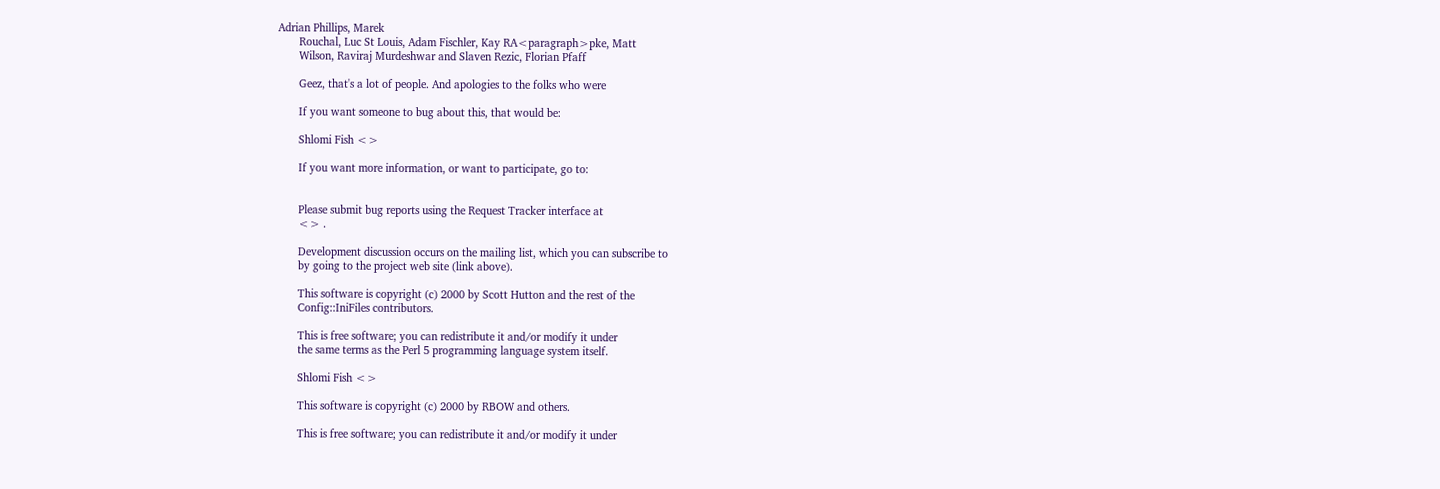Adrian Phillips, Marek
       Rouchal, Luc St Louis, Adam Fischler, Kay RA<paragraph>pke, Matt
       Wilson, Raviraj Murdeshwar and Slaven Rezic, Florian Pfaff

       Geez, that's a lot of people. And apologies to the folks who were

       If you want someone to bug about this, that would be:

       Shlomi Fish <>

       If you want more information, or want to participate, go to:


       Please submit bug reports using the Request Tracker interface at
       <> .

       Development discussion occurs on the mailing list, which you can subscribe to
       by going to the project web site (link above).

       This software is copyright (c) 2000 by Scott Hutton and the rest of the
       Config::IniFiles contributors.

       This is free software; you can redistribute it and/or modify it under
       the same terms as the Perl 5 programming language system itself.

       Shlomi Fish <>

       This software is copyright (c) 2000 by RBOW and others.

       This is free software; you can redistribute it and/or modify it under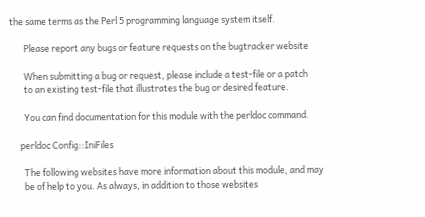the same terms as the Perl 5 programming language system itself.

       Please report any bugs or feature requests on the bugtracker website

       When submitting a bug or request, please include a test-file or a patch
       to an existing test-file that illustrates the bug or desired feature.

       You can find documentation for this module with the perldoc command.

     perldoc Config::IniFiles

       The following websites have more information about this module, and may
       be of help to you. As always, in addition to those websites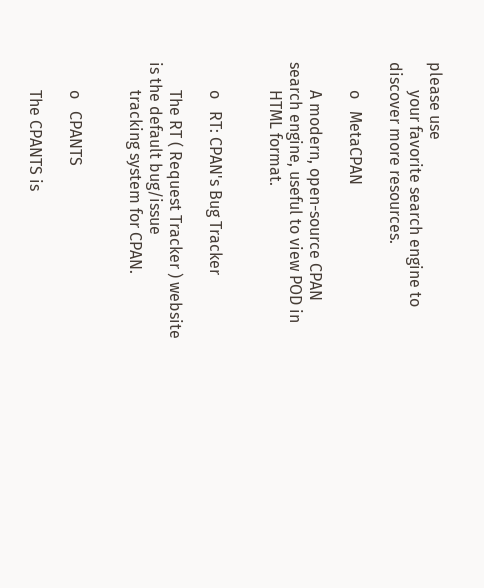please use
       your favorite search engine to discover more resources.

       o   MetaCPAN

       A modern, open-source CPAN search engine, useful to view POD in
       HTML format.


       o   RT: CPAN's Bug Tracker

       The RT ( Request Tracker ) website is the default bug/issue
       tracking system for CPAN.


       o   CPANTS

       The CPANTS is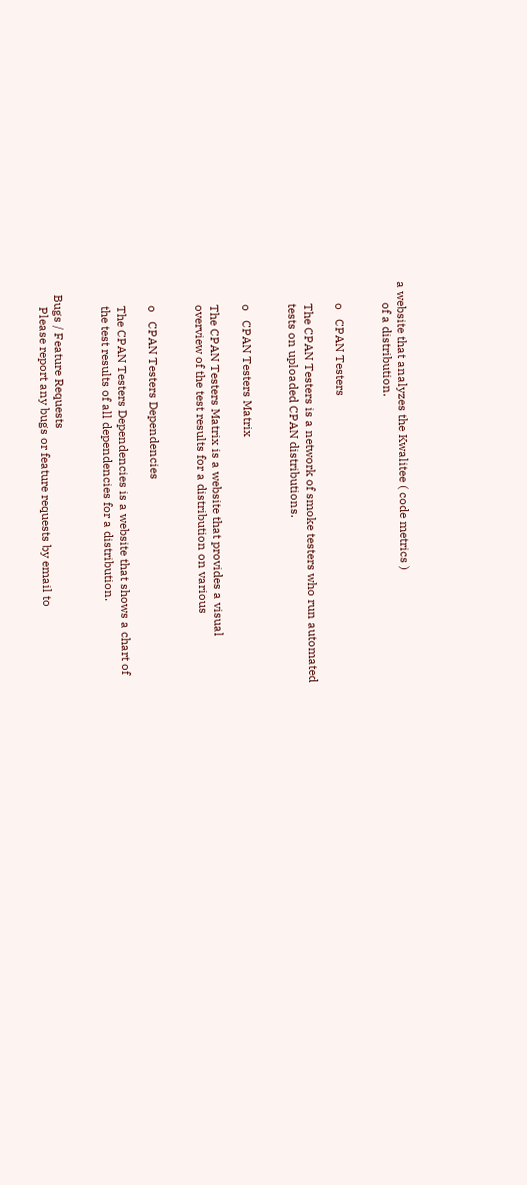a website that analyzes the Kwalitee ( code metrics )
       of a distribution.


       o   CPAN Testers

       The CPAN Testers is a network of smoke testers who run automated
       tests on uploaded CPAN distributions.


       o   CPAN Testers Matrix

       The CPAN Testers Matrix is a website that provides a visual
       overview of the test results for a distribution on various


       o   CPAN Testers Dependencies

       The CPAN Testers Dependencies is a website that shows a chart of
       the test results of all dependencies for a distribution.


   Bugs / Feature Requests
       Please report any bugs or feature requests by email to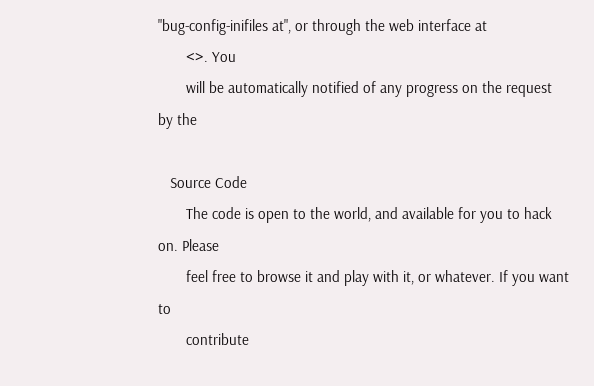"bug-config-inifiles at", or through the web interface at
       <>. You
       will be automatically notified of any progress on the request by the

   Source Code
       The code is open to the world, and available for you to hack on. Please
       feel free to browse it and play with it, or whatever. If you want to
       contribute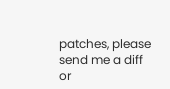patches, please send me a diff or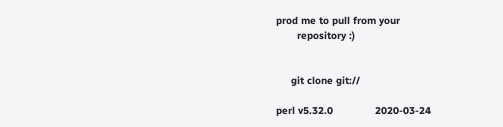prod me to pull from your
       repository :)


     git clone git://

perl v5.32.0              2020-03-24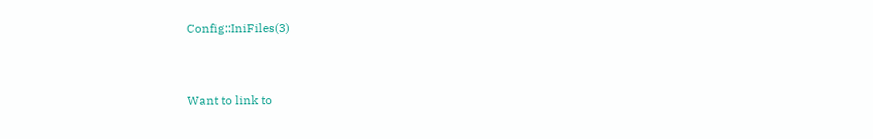Config::IniFiles(3)


Want to link to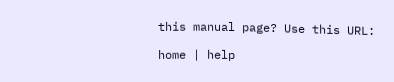this manual page? Use this URL:

home | help